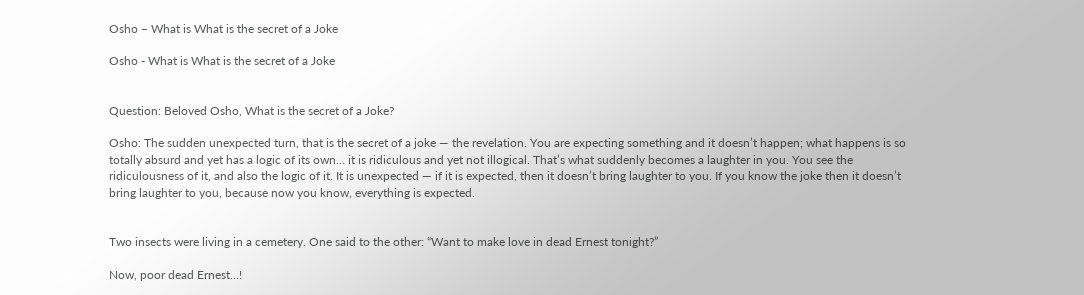Osho – What is What is the secret of a Joke

Osho - What is What is the secret of a Joke


Question: Beloved Osho, What is the secret of a Joke?

Osho: The sudden unexpected turn, that is the secret of a joke — the revelation. You are expecting something and it doesn’t happen; what happens is so totally absurd and yet has a logic of its own… it is ridiculous and yet not illogical. That’s what suddenly becomes a laughter in you. You see the ridiculousness of it, and also the logic of it. It is unexpected — if it is expected, then it doesn’t bring laughter to you. If you know the joke then it doesn’t bring laughter to you, because now you know, everything is expected.


Two insects were living in a cemetery. One said to the other: “Want to make love in dead Ernest tonight?”

Now, poor dead Ernest…!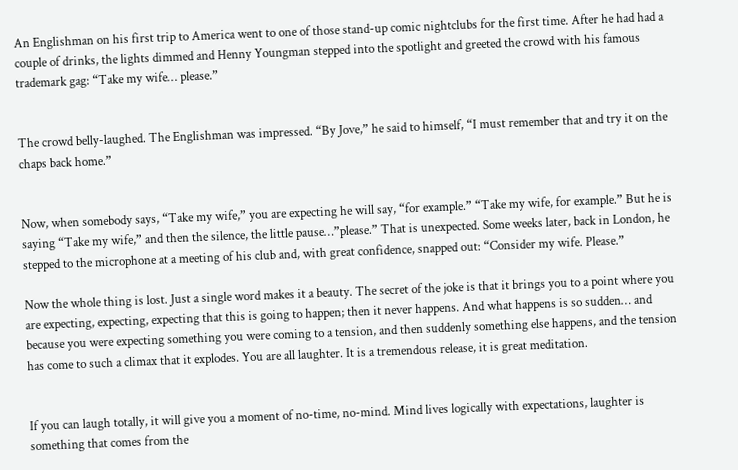An Englishman on his first trip to America went to one of those stand-up comic nightclubs for the first time. After he had had a couple of drinks, the lights dimmed and Henny Youngman stepped into the spotlight and greeted the crowd with his famous trademark gag: “Take my wife… please.”


The crowd belly-laughed. The Englishman was impressed. “By Jove,” he said to himself, “I must remember that and try it on the chaps back home.”


Now, when somebody says, “Take my wife,” you are expecting he will say, “for example.” “Take my wife, for example.” But he is saying “Take my wife,” and then the silence, the little pause…”please.” That is unexpected. Some weeks later, back in London, he stepped to the microphone at a meeting of his club and, with great confidence, snapped out: “Consider my wife. Please.”

Now the whole thing is lost. Just a single word makes it a beauty. The secret of the joke is that it brings you to a point where you are expecting, expecting, expecting that this is going to happen; then it never happens. And what happens is so sudden… and because you were expecting something you were coming to a tension, and then suddenly something else happens, and the tension has come to such a climax that it explodes. You are all laughter. It is a tremendous release, it is great meditation.


If you can laugh totally, it will give you a moment of no-time, no-mind. Mind lives logically with expectations, laughter is something that comes from the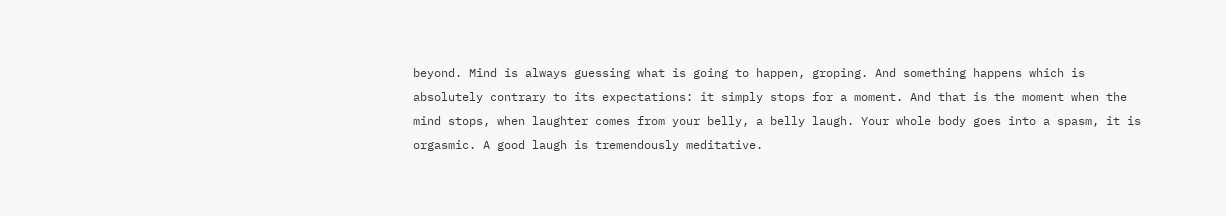beyond. Mind is always guessing what is going to happen, groping. And something happens which is absolutely contrary to its expectations: it simply stops for a moment. And that is the moment when the mind stops, when laughter comes from your belly, a belly laugh. Your whole body goes into a spasm, it is orgasmic. A good laugh is tremendously meditative.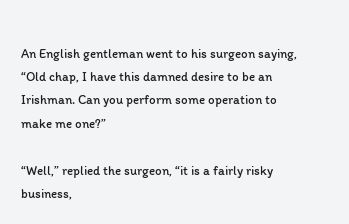An English gentleman went to his surgeon saying, “Old chap, I have this damned desire to be an Irishman. Can you perform some operation to make me one?”

“Well,” replied the surgeon, “it is a fairly risky business,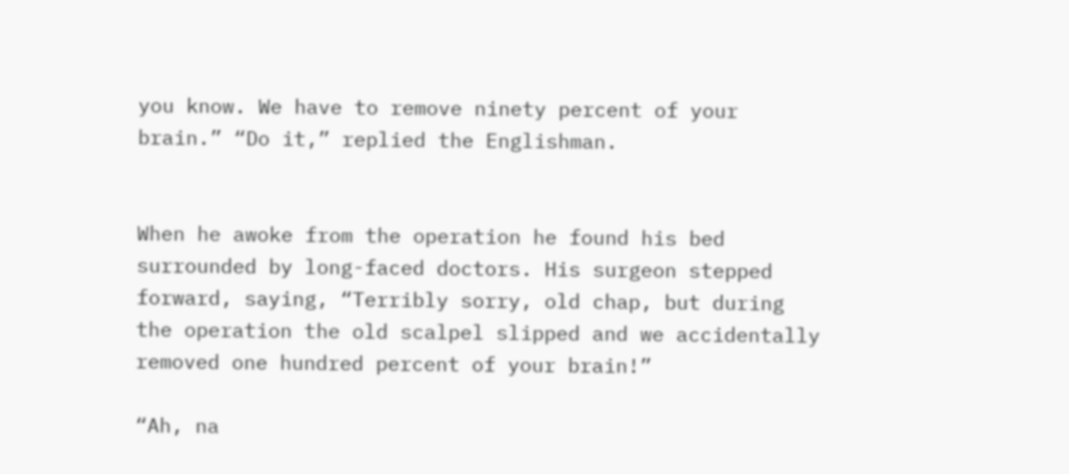you know. We have to remove ninety percent of your brain.” “Do it,” replied the Englishman.


When he awoke from the operation he found his bed surrounded by long-faced doctors. His surgeon stepped forward, saying, “Terribly sorry, old chap, but during the operation the old scalpel slipped and we accidentally removed one hundred percent of your brain!”

“Ah, na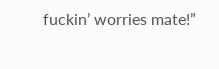fuckin’ worries mate!”